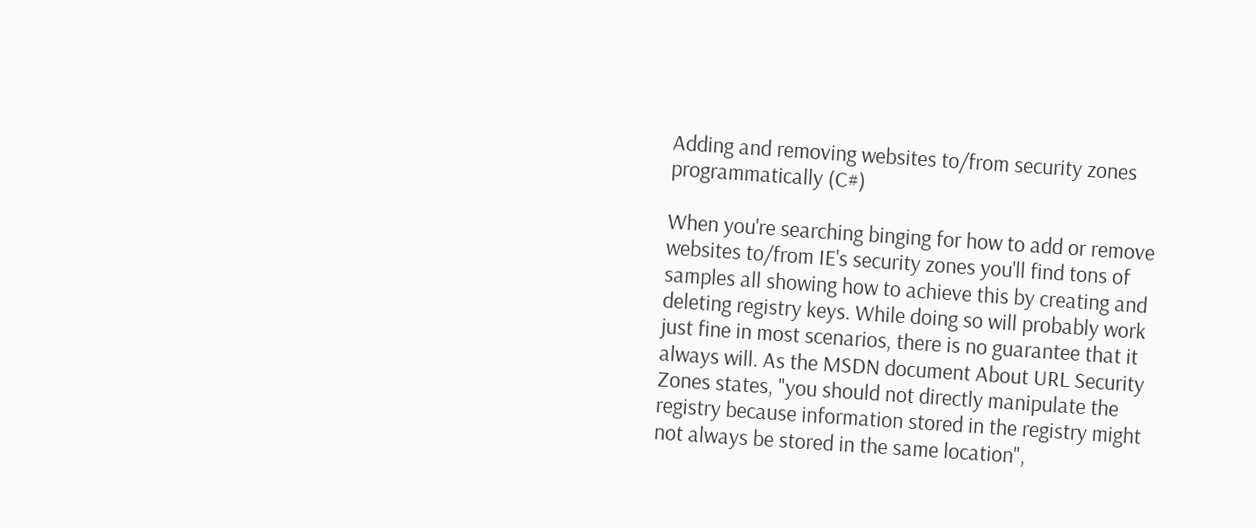Adding and removing websites to/from security zones programmatically (C#)

When you're searching binging for how to add or remove websites to/from IE's security zones you'll find tons of samples all showing how to achieve this by creating and deleting registry keys. While doing so will probably work just fine in most scenarios, there is no guarantee that it always will. As the MSDN document About URL Security Zones states, "you should not directly manipulate the registry because information stored in the registry might not always be stored in the same location",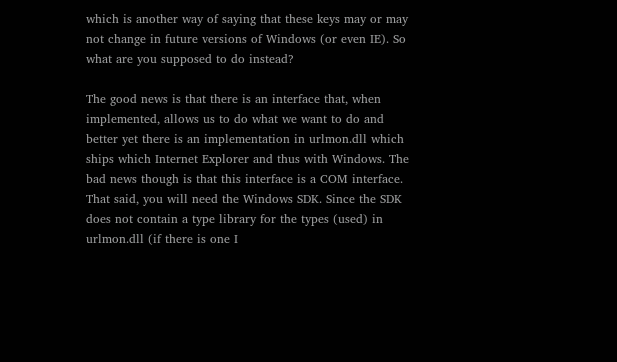which is another way of saying that these keys may or may not change in future versions of Windows (or even IE). So what are you supposed to do instead?

The good news is that there is an interface that, when implemented, allows us to do what we want to do and better yet there is an implementation in urlmon.dll which ships which Internet Explorer and thus with Windows. The bad news though is that this interface is a COM interface. That said, you will need the Windows SDK. Since the SDK does not contain a type library for the types (used) in urlmon.dll (if there is one I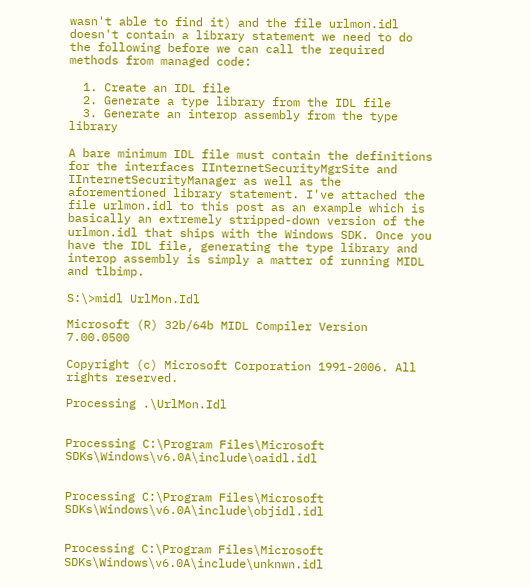wasn't able to find it) and the file urlmon.idl doesn't contain a library statement we need to do the following before we can call the required methods from managed code:

  1. Create an IDL file
  2. Generate a type library from the IDL file
  3. Generate an interop assembly from the type library

A bare minimum IDL file must contain the definitions for the interfaces IInternetSecurityMgrSite and IInternetSecurityManager as well as the aforementioned library statement. I've attached the file urlmon.idl to this post as an example which is basically an extremely stripped-down version of the urlmon.idl that ships with the Windows SDK. Once you have the IDL file, generating the type library and interop assembly is simply a matter of running MIDL and tlbimp.

S:\>midl UrlMon.Idl

Microsoft (R) 32b/64b MIDL Compiler Version 7.00.0500

Copyright (c) Microsoft Corporation 1991-2006. All rights reserved.

Processing .\UrlMon.Idl


Processing C:\Program Files\Microsoft SDKs\Windows\v6.0A\include\oaidl.idl


Processing C:\Program Files\Microsoft SDKs\Windows\v6.0A\include\objidl.idl


Processing C:\Program Files\Microsoft SDKs\Windows\v6.0A\include\unknwn.idl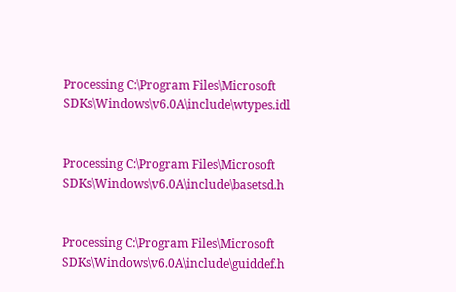Processing C:\Program Files\Microsoft SDKs\Windows\v6.0A\include\wtypes.idl


Processing C:\Program Files\Microsoft SDKs\Windows\v6.0A\include\basetsd.h


Processing C:\Program Files\Microsoft SDKs\Windows\v6.0A\include\guiddef.h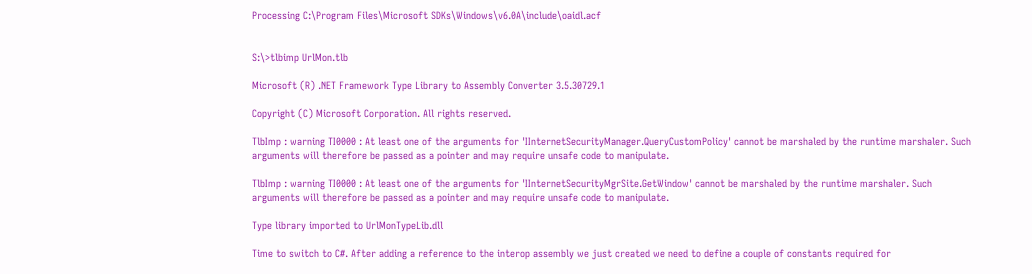Processing C:\Program Files\Microsoft SDKs\Windows\v6.0A\include\oaidl.acf


S:\>tlbimp UrlMon.tlb

Microsoft (R) .NET Framework Type Library to Assembly Converter 3.5.30729.1

Copyright (C) Microsoft Corporation. All rights reserved.

TlbImp : warning TI0000 : At least one of the arguments for 'IInternetSecurityManager.QueryCustomPolicy' cannot be marshaled by the runtime marshaler. Such arguments will therefore be passed as a pointer and may require unsafe code to manipulate.

TlbImp : warning TI0000 : At least one of the arguments for 'IInternetSecurityMgrSite.GetWindow' cannot be marshaled by the runtime marshaler. Such arguments will therefore be passed as a pointer and may require unsafe code to manipulate.

Type library imported to UrlMonTypeLib.dll

Time to switch to C#. After adding a reference to the interop assembly we just created we need to define a couple of constants required for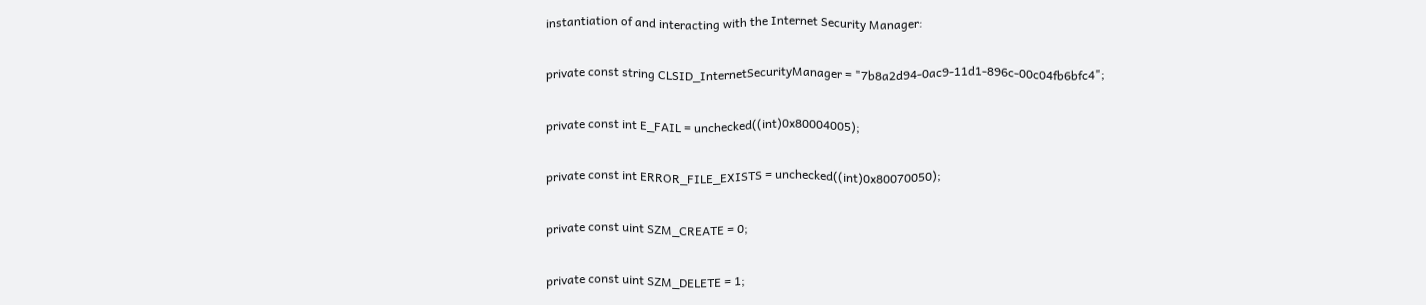instantiation of and interacting with the Internet Security Manager:

private const string CLSID_InternetSecurityManager = "7b8a2d94-0ac9-11d1-896c-00c04fb6bfc4";

private const int E_FAIL = unchecked((int)0x80004005);

private const int ERROR_FILE_EXISTS = unchecked((int)0x80070050);

private const uint SZM_CREATE = 0;

private const uint SZM_DELETE = 1;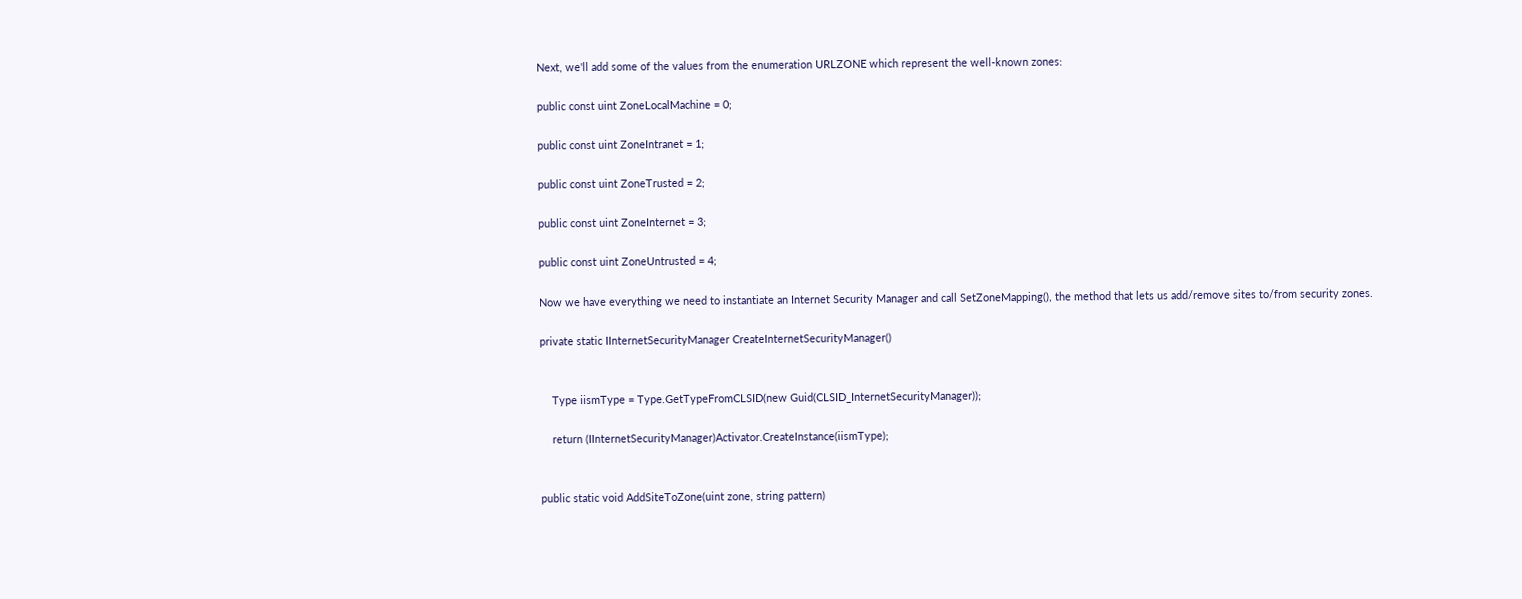Next, we'll add some of the values from the enumeration URLZONE which represent the well-known zones:

public const uint ZoneLocalMachine = 0;

public const uint ZoneIntranet = 1;

public const uint ZoneTrusted = 2;

public const uint ZoneInternet = 3;

public const uint ZoneUntrusted = 4;

Now we have everything we need to instantiate an Internet Security Manager and call SetZoneMapping(), the method that lets us add/remove sites to/from security zones.

private static IInternetSecurityManager CreateInternetSecurityManager()


    Type iismType = Type.GetTypeFromCLSID(new Guid(CLSID_InternetSecurityManager));

    return (IInternetSecurityManager)Activator.CreateInstance(iismType);


public static void AddSiteToZone(uint zone, string pattern)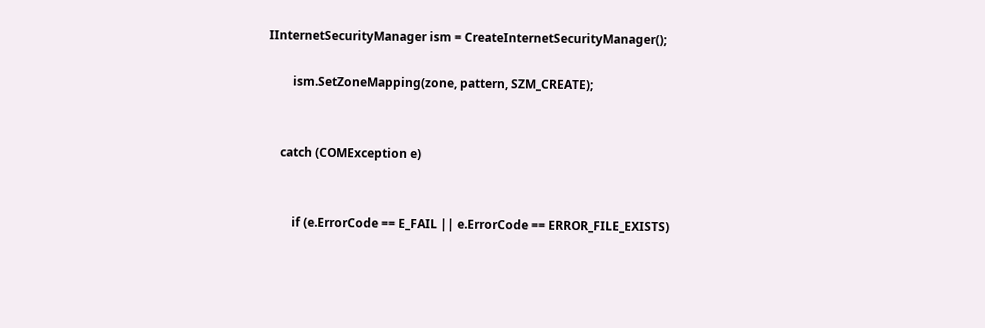IInternetSecurityManager ism = CreateInternetSecurityManager();

        ism.SetZoneMapping(zone, pattern, SZM_CREATE);


    catch (COMException e)


        if (e.ErrorCode == E_FAIL || e.ErrorCode == ERROR_FILE_EXISTS)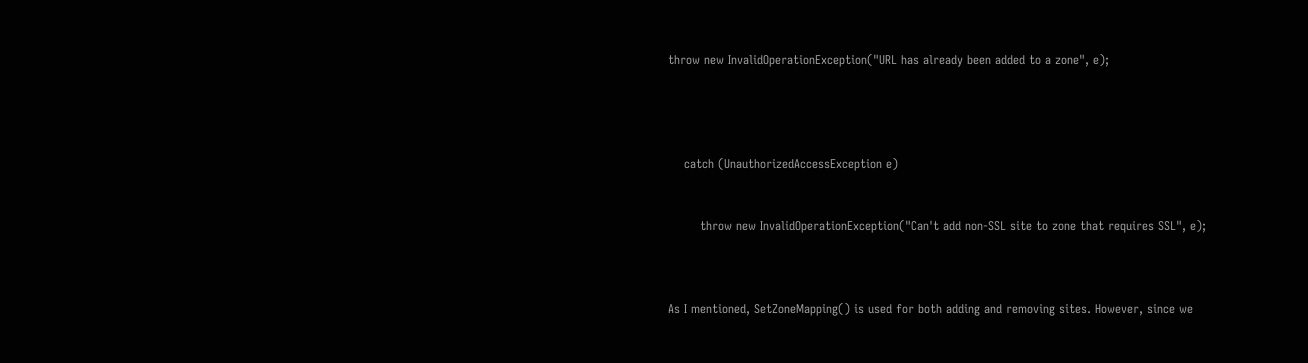throw new InvalidOperationException("URL has already been added to a zone", e);




    catch (UnauthorizedAccessException e)


        throw new InvalidOperationException("Can't add non-SSL site to zone that requires SSL", e);



As I mentioned, SetZoneMapping() is used for both adding and removing sites. However, since we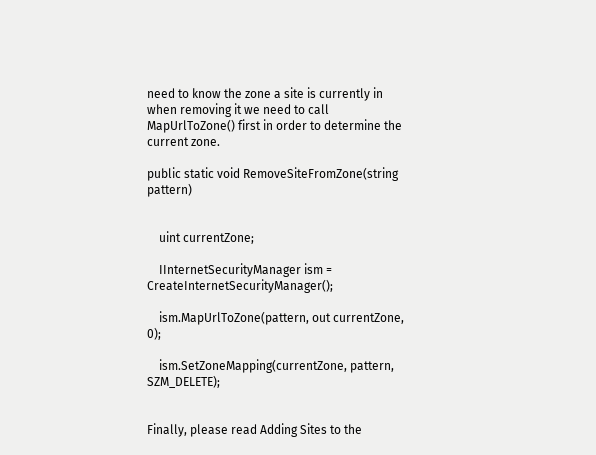need to know the zone a site is currently in when removing it we need to call MapUrlToZone() first in order to determine the current zone.

public static void RemoveSiteFromZone(string pattern)


    uint currentZone;

    IInternetSecurityManager ism = CreateInternetSecurityManager();

    ism.MapUrlToZone(pattern, out currentZone, 0);

    ism.SetZoneMapping(currentZone, pattern, SZM_DELETE);


Finally, please read Adding Sites to the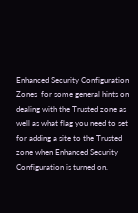Enhanced Security Configuration Zones  for some general hints on dealing with the Trusted zone as well as what flag you need to set for adding a site to the Trusted zone when Enhanced Security Configuration is turned on.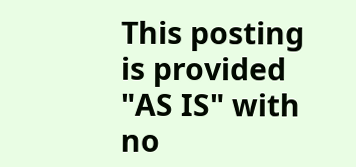This posting is provided "AS IS" with no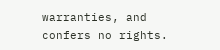warranties, and confers no rights.